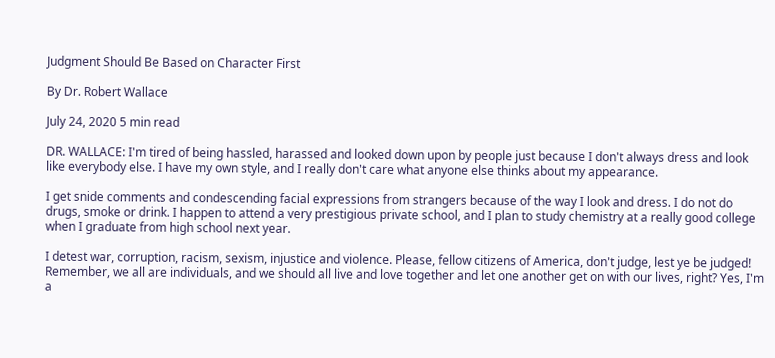Judgment Should Be Based on Character First

By Dr. Robert Wallace

July 24, 2020 5 min read

DR. WALLACE: I'm tired of being hassled, harassed and looked down upon by people just because I don't always dress and look like everybody else. I have my own style, and I really don't care what anyone else thinks about my appearance.

I get snide comments and condescending facial expressions from strangers because of the way I look and dress. I do not do drugs, smoke or drink. I happen to attend a very prestigious private school, and I plan to study chemistry at a really good college when I graduate from high school next year.

I detest war, corruption, racism, sexism, injustice and violence. Please, fellow citizens of America, don't judge, lest ye be judged! Remember, we all are individuals, and we should all live and love together and let one another get on with our lives, right? Yes, I'm a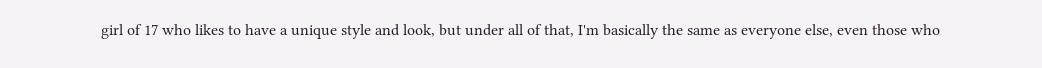girl of 17 who likes to have a unique style and look, but under all of that, I'm basically the same as everyone else, even those who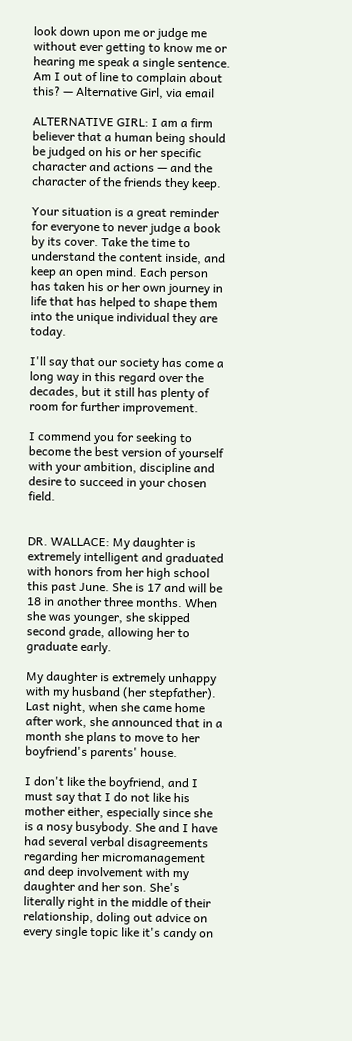look down upon me or judge me without ever getting to know me or hearing me speak a single sentence. Am I out of line to complain about this? — Alternative Girl, via email

ALTERNATIVE GIRL: I am a firm believer that a human being should be judged on his or her specific character and actions — and the character of the friends they keep.

Your situation is a great reminder for everyone to never judge a book by its cover. Take the time to understand the content inside, and keep an open mind. Each person has taken his or her own journey in life that has helped to shape them into the unique individual they are today.

I'll say that our society has come a long way in this regard over the decades, but it still has plenty of room for further improvement.

I commend you for seeking to become the best version of yourself with your ambition, discipline and desire to succeed in your chosen field.


DR. WALLACE: My daughter is extremely intelligent and graduated with honors from her high school this past June. She is 17 and will be 18 in another three months. When she was younger, she skipped second grade, allowing her to graduate early.

My daughter is extremely unhappy with my husband (her stepfather). Last night, when she came home after work, she announced that in a month she plans to move to her boyfriend's parents' house.

I don't like the boyfriend, and I must say that I do not like his mother either, especially since she is a nosy busybody. She and I have had several verbal disagreements regarding her micromanagement and deep involvement with my daughter and her son. She's literally right in the middle of their relationship, doling out advice on every single topic like it's candy on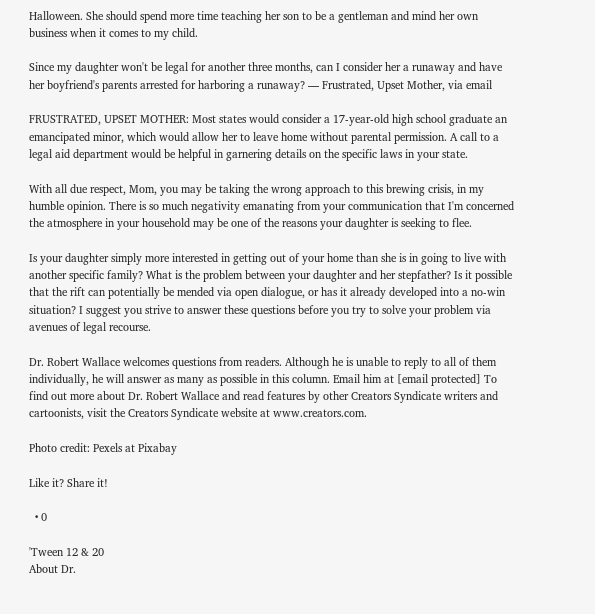Halloween. She should spend more time teaching her son to be a gentleman and mind her own business when it comes to my child.

Since my daughter won't be legal for another three months, can I consider her a runaway and have her boyfriend's parents arrested for harboring a runaway? — Frustrated, Upset Mother, via email

FRUSTRATED, UPSET MOTHER: Most states would consider a 17-year-old high school graduate an emancipated minor, which would allow her to leave home without parental permission. A call to a legal aid department would be helpful in garnering details on the specific laws in your state.

With all due respect, Mom, you may be taking the wrong approach to this brewing crisis, in my humble opinion. There is so much negativity emanating from your communication that I'm concerned the atmosphere in your household may be one of the reasons your daughter is seeking to flee.

Is your daughter simply more interested in getting out of your home than she is in going to live with another specific family? What is the problem between your daughter and her stepfather? Is it possible that the rift can potentially be mended via open dialogue, or has it already developed into a no-win situation? I suggest you strive to answer these questions before you try to solve your problem via avenues of legal recourse.

Dr. Robert Wallace welcomes questions from readers. Although he is unable to reply to all of them individually, he will answer as many as possible in this column. Email him at [email protected] To find out more about Dr. Robert Wallace and read features by other Creators Syndicate writers and cartoonists, visit the Creators Syndicate website at www.creators.com.

Photo credit: Pexels at Pixabay

Like it? Share it!

  • 0

'Tween 12 & 20
About Dr.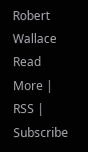Robert Wallace
Read More | RSS | Subscribe